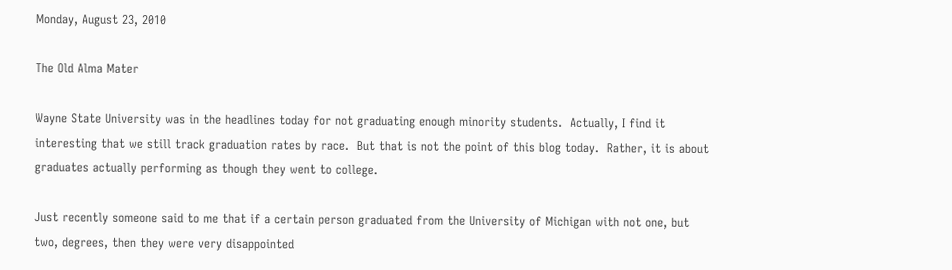Monday, August 23, 2010

The Old Alma Mater

Wayne State University was in the headlines today for not graduating enough minority students.  Actually, I find it interesting that we still track graduation rates by race.  But that is not the point of this blog today.  Rather, it is about graduates actually performing as though they went to college.

Just recently someone said to me that if a certain person graduated from the University of Michigan with not one, but two, degrees, then they were very disappointed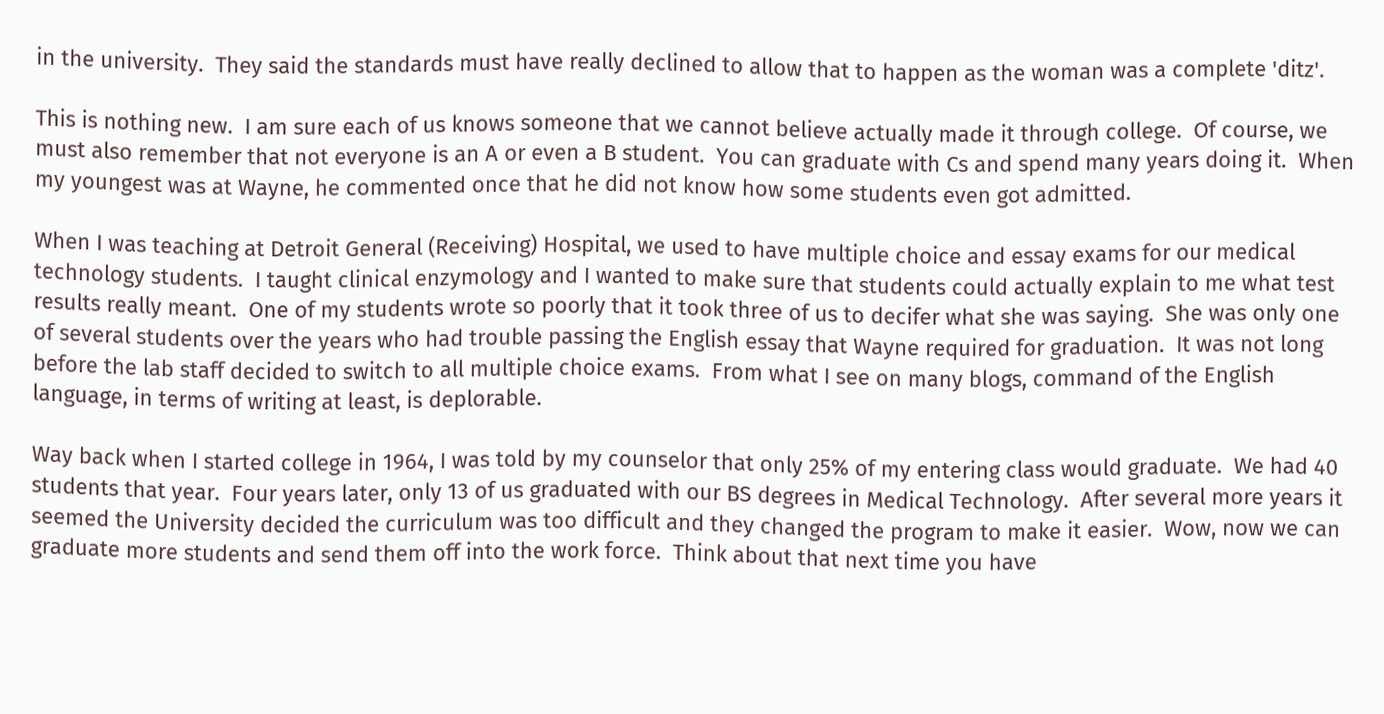in the university.  They said the standards must have really declined to allow that to happen as the woman was a complete 'ditz'.

This is nothing new.  I am sure each of us knows someone that we cannot believe actually made it through college.  Of course, we must also remember that not everyone is an A or even a B student.  You can graduate with Cs and spend many years doing it.  When my youngest was at Wayne, he commented once that he did not know how some students even got admitted.

When I was teaching at Detroit General (Receiving) Hospital, we used to have multiple choice and essay exams for our medical technology students.  I taught clinical enzymology and I wanted to make sure that students could actually explain to me what test results really meant.  One of my students wrote so poorly that it took three of us to decifer what she was saying.  She was only one of several students over the years who had trouble passing the English essay that Wayne required for graduation.  It was not long before the lab staff decided to switch to all multiple choice exams.  From what I see on many blogs, command of the English language, in terms of writing at least, is deplorable.

Way back when I started college in 1964, I was told by my counselor that only 25% of my entering class would graduate.  We had 40 students that year.  Four years later, only 13 of us graduated with our BS degrees in Medical Technology.  After several more years it seemed the University decided the curriculum was too difficult and they changed the program to make it easier.  Wow, now we can graduate more students and send them off into the work force.  Think about that next time you have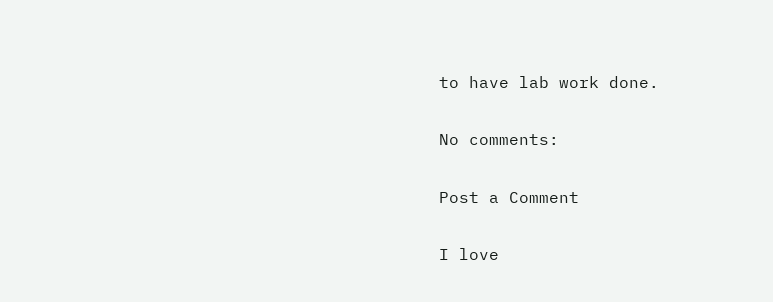to have lab work done.

No comments:

Post a Comment

I love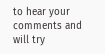to hear your comments and will try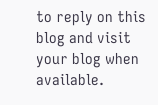to reply on this blog and visit your blog when available.